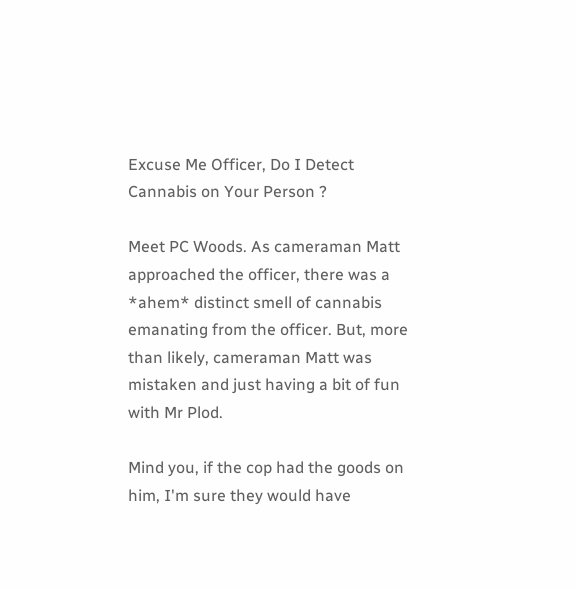Excuse Me Officer, Do I Detect Cannabis on Your Person ?

Meet PC Woods. As cameraman Matt approached the officer, there was a *ahem* distinct smell of cannabis emanating from the officer. But, more than likely, cameraman Matt was mistaken and just having a bit of fun with Mr Plod.

Mind you, if the cop had the goods on him, I'm sure they would have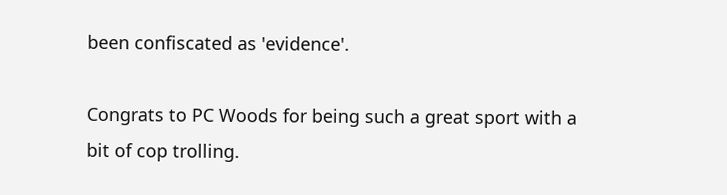been confiscated as 'evidence'.

Congrats to PC Woods for being such a great sport with a bit of cop trolling.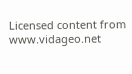Licensed content from www.vidageo.net